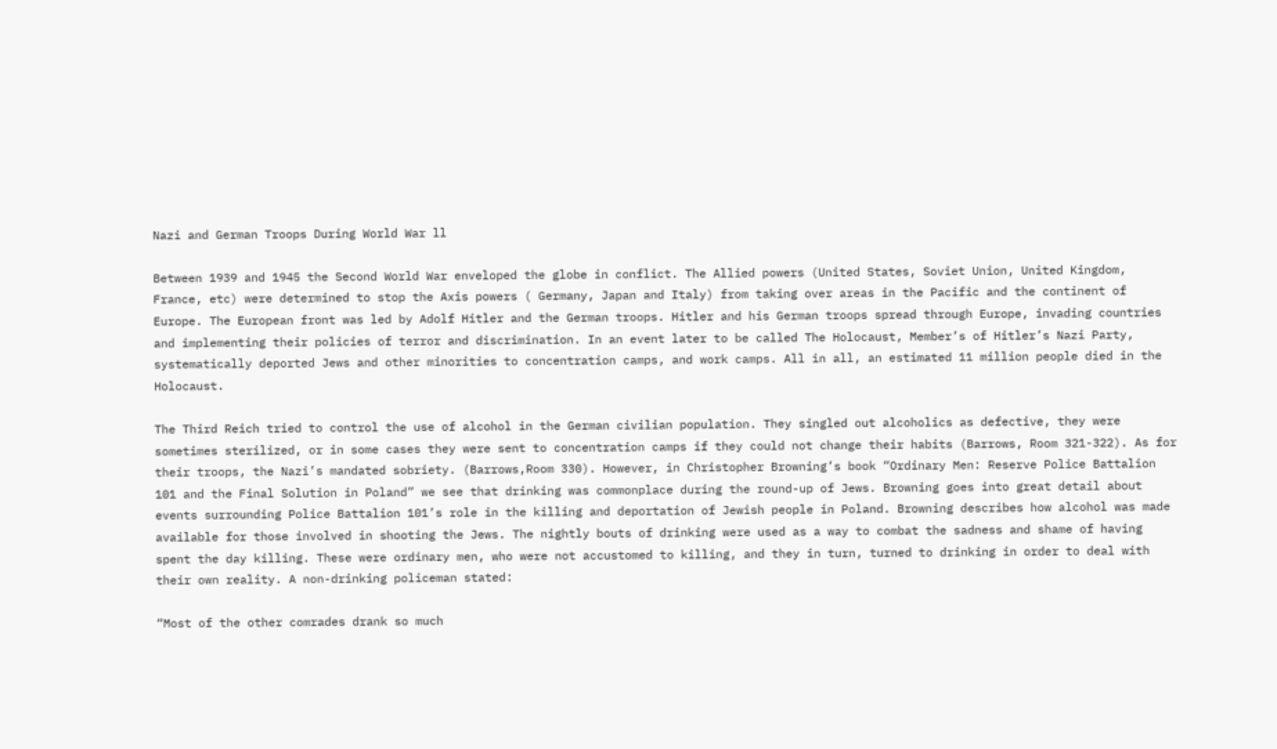Nazi and German Troops During World War ll

Between 1939 and 1945 the Second World War enveloped the globe in conflict. The Allied powers (United States, Soviet Union, United Kingdom, France, etc) were determined to stop the Axis powers ( Germany, Japan and Italy) from taking over areas in the Pacific and the continent of Europe. The European front was led by Adolf Hitler and the German troops. Hitler and his German troops spread through Europe, invading countries and implementing their policies of terror and discrimination. In an event later to be called The Holocaust, Member’s of Hitler’s Nazi Party, systematically deported Jews and other minorities to concentration camps, and work camps. All in all, an estimated 11 million people died in the Holocaust.

The Third Reich tried to control the use of alcohol in the German civilian population. They singled out alcoholics as defective, they were sometimes sterilized, or in some cases they were sent to concentration camps if they could not change their habits (Barrows, Room 321-322). As for their troops, the Nazi’s mandated sobriety. (Barrows,Room 330). However, in Christopher Browning’s book “Ordinary Men: Reserve Police Battalion 101 and the Final Solution in Poland” we see that drinking was commonplace during the round-up of Jews. Browning goes into great detail about events surrounding Police Battalion 101’s role in the killing and deportation of Jewish people in Poland. Browning describes how alcohol was made available for those involved in shooting the Jews. The nightly bouts of drinking were used as a way to combat the sadness and shame of having spent the day killing. These were ordinary men, who were not accustomed to killing, and they in turn, turned to drinking in order to deal with their own reality. A non-drinking policeman stated:

“Most of the other comrades drank so much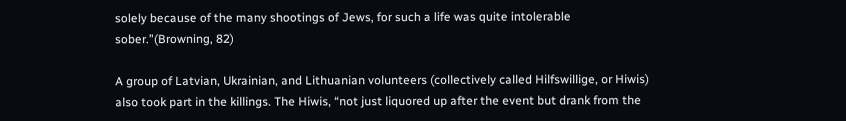solely because of the many shootings of Jews, for such a life was quite intolerable sober.”(Browning, 82)

A group of Latvian, Ukrainian, and Lithuanian volunteers (collectively called Hilfswillige, or Hiwis) also took part in the killings. The Hiwis, “not just liquored up after the event but drank from the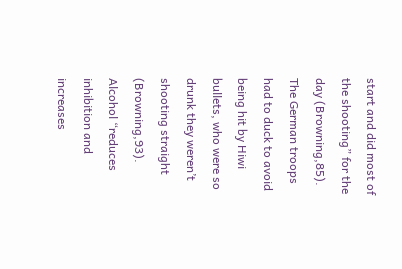start and did most of the shooting” for the day (Browning,85). The German troops had to duck to avoid being hit by Hiwi bullets, who were so drunk they weren’t shooting straight (Browning,93).  Alcohol “reduces inhibition and increases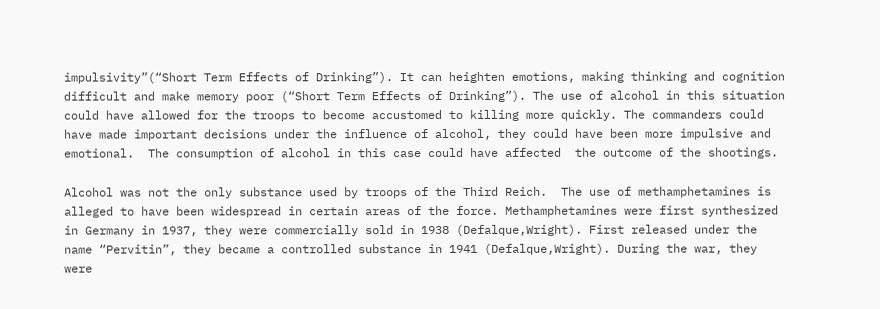impulsivity”(“Short Term Effects of Drinking”). It can heighten emotions, making thinking and cognition difficult and make memory poor (“Short Term Effects of Drinking”). The use of alcohol in this situation could have allowed for the troops to become accustomed to killing more quickly. The commanders could have made important decisions under the influence of alcohol, they could have been more impulsive and emotional.  The consumption of alcohol in this case could have affected  the outcome of the shootings.

Alcohol was not the only substance used by troops of the Third Reich.  The use of methamphetamines is alleged to have been widespread in certain areas of the force. Methamphetamines were first synthesized in Germany in 1937, they were commercially sold in 1938 (Defalque,Wright). First released under the name “Pervitin”, they became a controlled substance in 1941 (Defalque,Wright). During the war, they were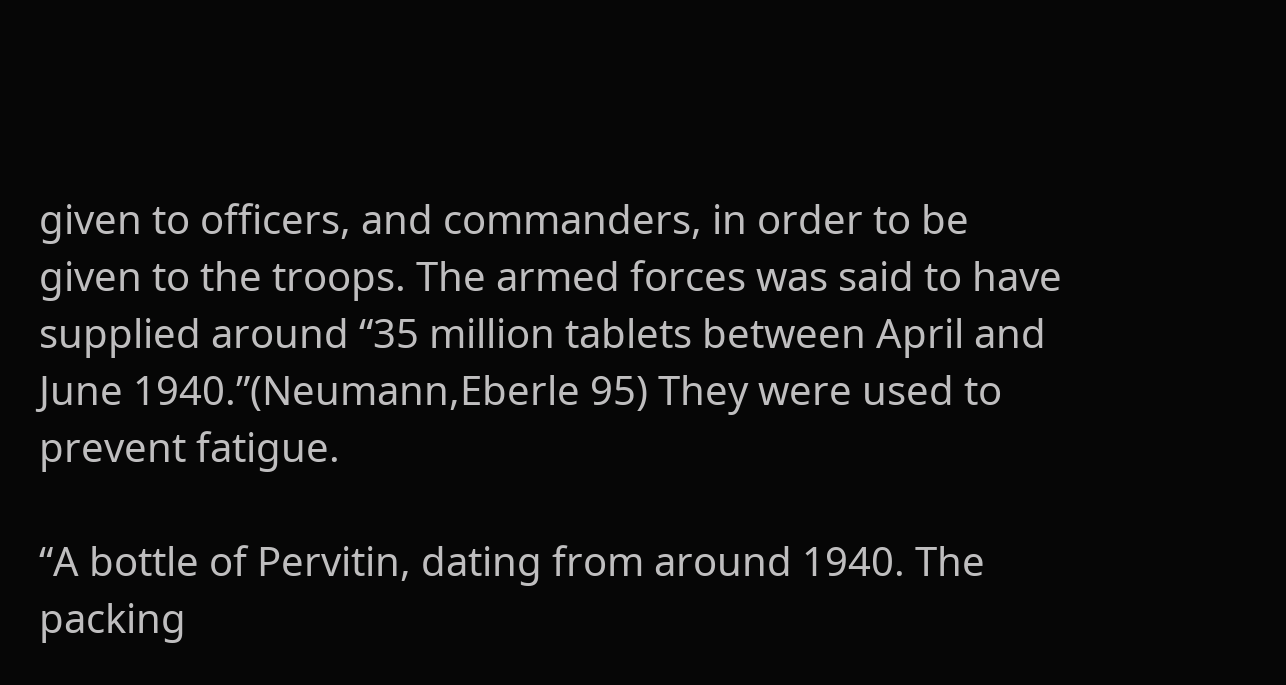given to officers, and commanders, in order to be given to the troops. The armed forces was said to have supplied around “35 million tablets between April and June 1940.”(Neumann,Eberle 95) They were used to prevent fatigue.

“A bottle of Pervitin, dating from around 1940. The packing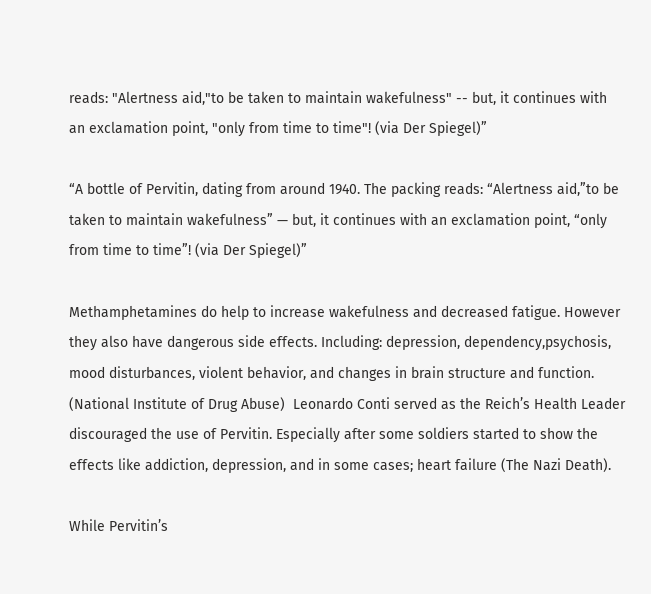reads: "Alertness aid,"to be taken to maintain wakefulness" -- but, it continues with an exclamation point, "only from time to time"! (via Der Spiegel)”

“A bottle of Pervitin, dating from around 1940. The packing reads: “Alertness aid,”to be taken to maintain wakefulness” — but, it continues with an exclamation point, “only from time to time”! (via Der Spiegel)”

Methamphetamines do help to increase wakefulness and decreased fatigue. However they also have dangerous side effects. Including: depression, dependency,psychosis, mood disturbances, violent behavior, and changes in brain structure and function.  (National Institute of Drug Abuse)  Leonardo Conti served as the Reich’s Health Leader discouraged the use of Pervitin. Especially after some soldiers started to show the effects like addiction, depression, and in some cases; heart failure (The Nazi Death).

While Pervitin’s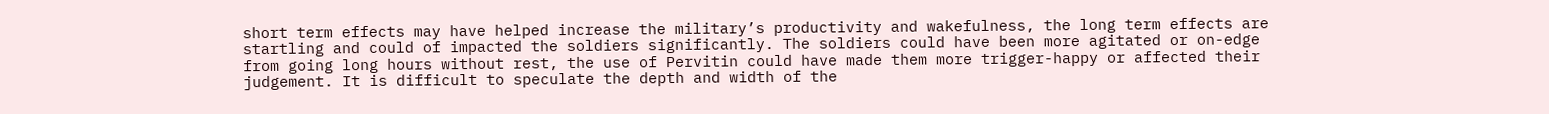short term effects may have helped increase the military’s productivity and wakefulness, the long term effects are startling and could of impacted the soldiers significantly. The soldiers could have been more agitated or on-edge from going long hours without rest, the use of Pervitin could have made them more trigger-happy or affected their judgement. It is difficult to speculate the depth and width of the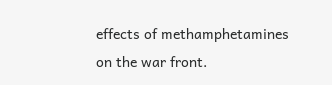effects of methamphetamines on the war front.